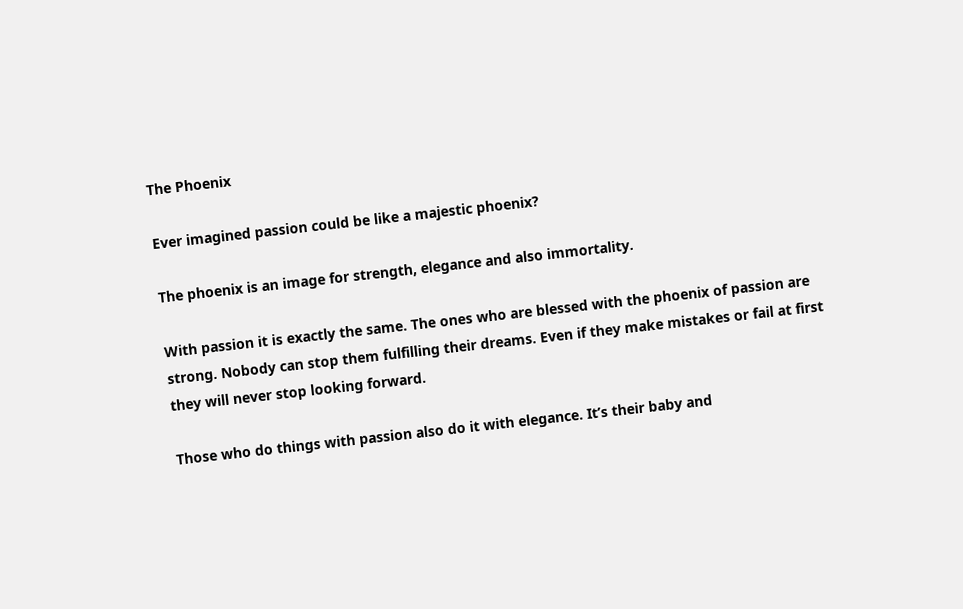The Phoenix

Ever imagined passion could be like a majestic phoenix?

The phoenix is an image for strength, elegance and also immortality.

With passion it is exactly the same. The ones who are blessed with the phoenix of passion are strong. Nobody can stop them fulfilling their dreams. Even if they make mistakes or fail at first they will never stop looking forward.

Those who do things with passion also do it with elegance. It’s their baby and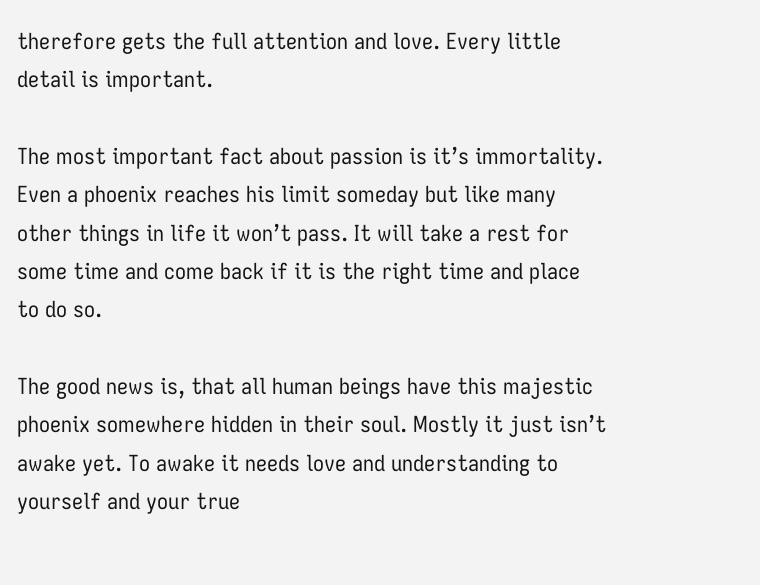therefore gets the full attention and love. Every little detail is important.

The most important fact about passion is it’s immortality. Even a phoenix reaches his limit someday but like many other things in life it won’t pass. It will take a rest for some time and come back if it is the right time and place to do so.

The good news is, that all human beings have this majestic phoenix somewhere hidden in their soul. Mostly it just isn’t awake yet. To awake it needs love and understanding to yourself and your true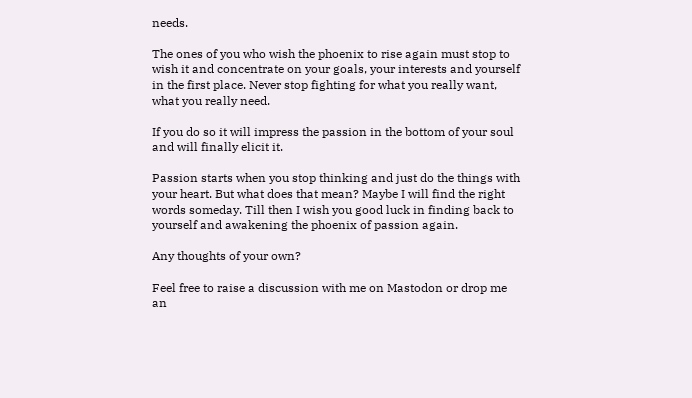needs.

The ones of you who wish the phoenix to rise again must stop to wish it and concentrate on your goals, your interests and yourself in the first place. Never stop fighting for what you really want, what you really need.

If you do so it will impress the passion in the bottom of your soul and will finally elicit it.

Passion starts when you stop thinking and just do the things with your heart. But what does that mean? Maybe I will find the right words someday. Till then I wish you good luck in finding back to yourself and awakening the phoenix of passion again.

Any thoughts of your own?

Feel free to raise a discussion with me on Mastodon or drop me an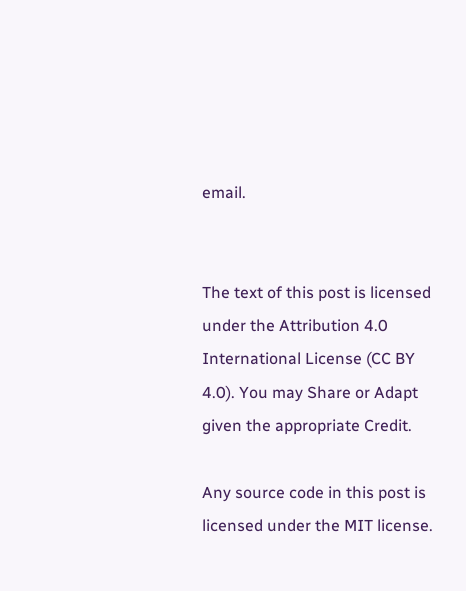email.


The text of this post is licensed under the Attribution 4.0 International License (CC BY 4.0). You may Share or Adapt given the appropriate Credit.

Any source code in this post is licensed under the MIT license.